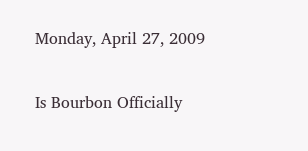Monday, April 27, 2009

Is Bourbon Officially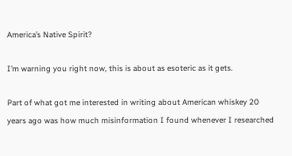America’s Native Spirit?

I’m warning you right now, this is about as esoteric as it gets.

Part of what got me interested in writing about American whiskey 20 years ago was how much misinformation I found whenever I researched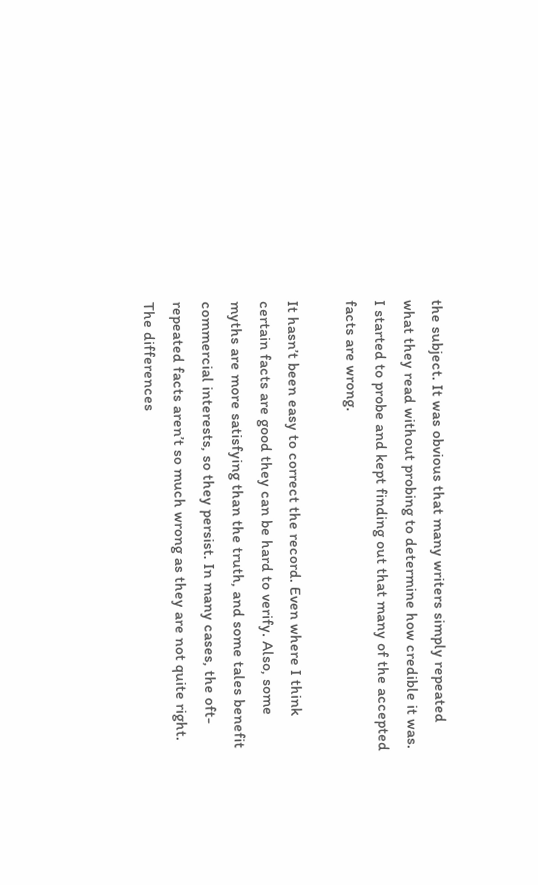the subject. It was obvious that many writers simply repeated what they read without probing to determine how credible it was. I started to probe and kept finding out that many of the accepted facts are wrong.

It hasn’t been easy to correct the record. Even where I think certain facts are good they can be hard to verify. Also, some myths are more satisfying than the truth, and some tales benefit commercial interests, so they persist. In many cases, the oft-repeated facts aren’t so much wrong as they are not quite right. The differences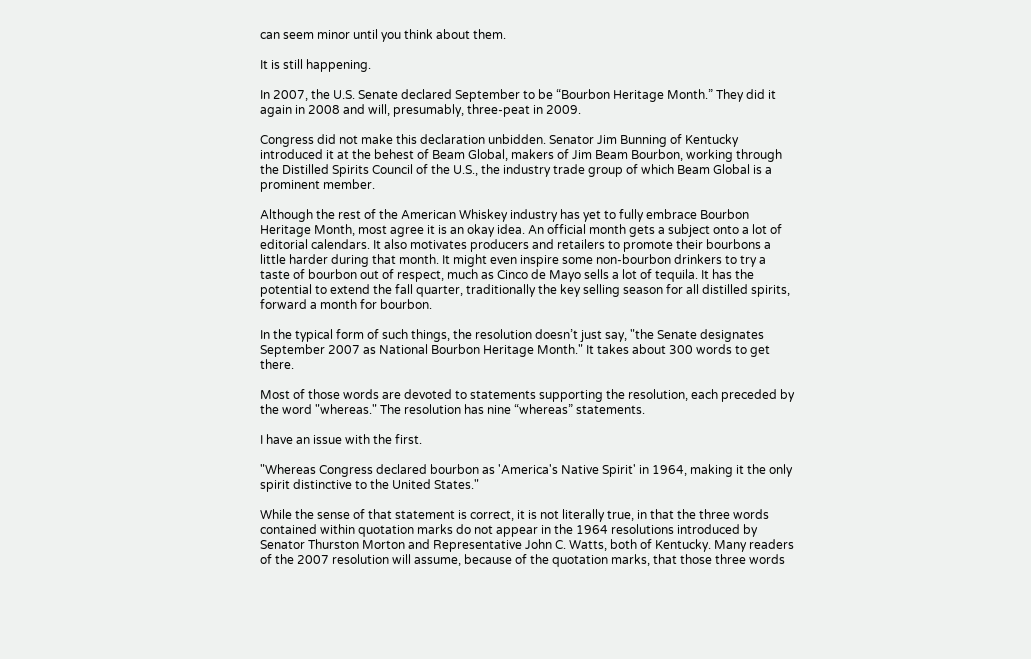can seem minor until you think about them.

It is still happening.

In 2007, the U.S. Senate declared September to be “Bourbon Heritage Month.” They did it again in 2008 and will, presumably, three-peat in 2009.

Congress did not make this declaration unbidden. Senator Jim Bunning of Kentucky introduced it at the behest of Beam Global, makers of Jim Beam Bourbon, working through the Distilled Spirits Council of the U.S., the industry trade group of which Beam Global is a prominent member.

Although the rest of the American Whiskey industry has yet to fully embrace Bourbon Heritage Month, most agree it is an okay idea. An official month gets a subject onto a lot of editorial calendars. It also motivates producers and retailers to promote their bourbons a little harder during that month. It might even inspire some non-bourbon drinkers to try a taste of bourbon out of respect, much as Cinco de Mayo sells a lot of tequila. It has the potential to extend the fall quarter, traditionally the key selling season for all distilled spirits, forward a month for bourbon.

In the typical form of such things, the resolution doesn’t just say, "the Senate designates September 2007 as National Bourbon Heritage Month." It takes about 300 words to get there.

Most of those words are devoted to statements supporting the resolution, each preceded by the word "whereas." The resolution has nine “whereas” statements.

I have an issue with the first.

"Whereas Congress declared bourbon as 'America's Native Spirit' in 1964, making it the only spirit distinctive to the United States."

While the sense of that statement is correct, it is not literally true, in that the three words contained within quotation marks do not appear in the 1964 resolutions introduced by Senator Thurston Morton and Representative John C. Watts, both of Kentucky. Many readers of the 2007 resolution will assume, because of the quotation marks, that those three words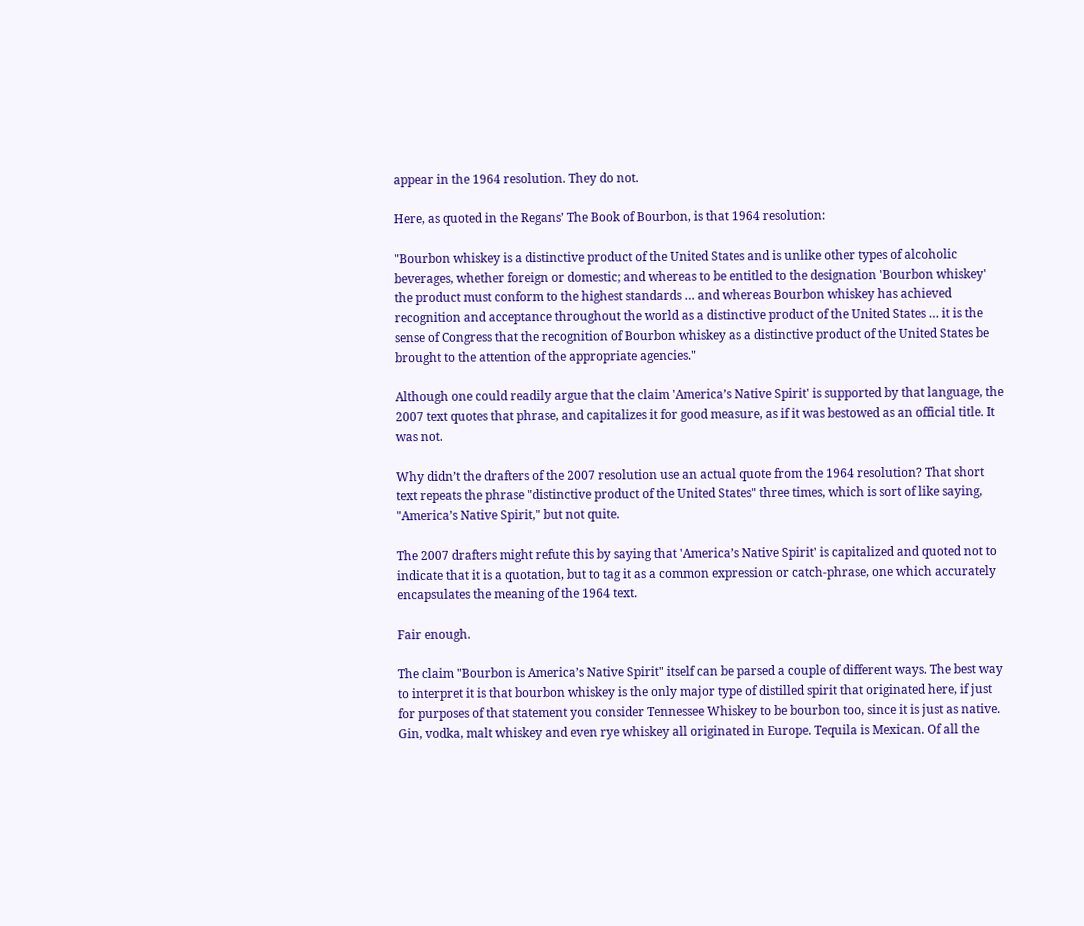appear in the 1964 resolution. They do not.

Here, as quoted in the Regans’ The Book of Bourbon, is that 1964 resolution:

"Bourbon whiskey is a distinctive product of the United States and is unlike other types of alcoholic beverages, whether foreign or domestic; and whereas to be entitled to the designation 'Bourbon whiskey' the product must conform to the highest standards … and whereas Bourbon whiskey has achieved recognition and acceptance throughout the world as a distinctive product of the United States … it is the sense of Congress that the recognition of Bourbon whiskey as a distinctive product of the United States be brought to the attention of the appropriate agencies."

Although one could readily argue that the claim 'America’s Native Spirit' is supported by that language, the 2007 text quotes that phrase, and capitalizes it for good measure, as if it was bestowed as an official title. It was not.

Why didn’t the drafters of the 2007 resolution use an actual quote from the 1964 resolution? That short text repeats the phrase "distinctive product of the United States" three times, which is sort of like saying, "America’s Native Spirit," but not quite.

The 2007 drafters might refute this by saying that 'America’s Native Spirit' is capitalized and quoted not to indicate that it is a quotation, but to tag it as a common expression or catch-phrase, one which accurately encapsulates the meaning of the 1964 text.

Fair enough.

The claim "Bourbon is America’s Native Spirit" itself can be parsed a couple of different ways. The best way to interpret it is that bourbon whiskey is the only major type of distilled spirit that originated here, if just for purposes of that statement you consider Tennessee Whiskey to be bourbon too, since it is just as native. Gin, vodka, malt whiskey and even rye whiskey all originated in Europe. Tequila is Mexican. Of all the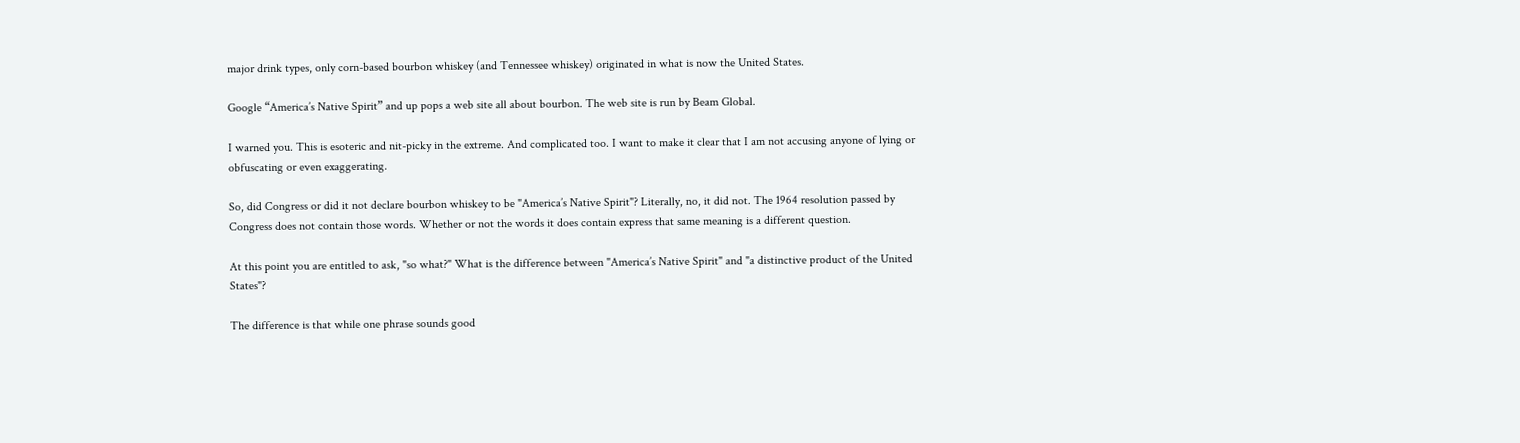major drink types, only corn-based bourbon whiskey (and Tennessee whiskey) originated in what is now the United States.

Google “America’s Native Spirit” and up pops a web site all about bourbon. The web site is run by Beam Global.

I warned you. This is esoteric and nit-picky in the extreme. And complicated too. I want to make it clear that I am not accusing anyone of lying or obfuscating or even exaggerating.

So, did Congress or did it not declare bourbon whiskey to be "America’s Native Spirit"? Literally, no, it did not. The 1964 resolution passed by Congress does not contain those words. Whether or not the words it does contain express that same meaning is a different question.

At this point you are entitled to ask, "so what?" What is the difference between "America’s Native Spirit" and "a distinctive product of the United States"?

The difference is that while one phrase sounds good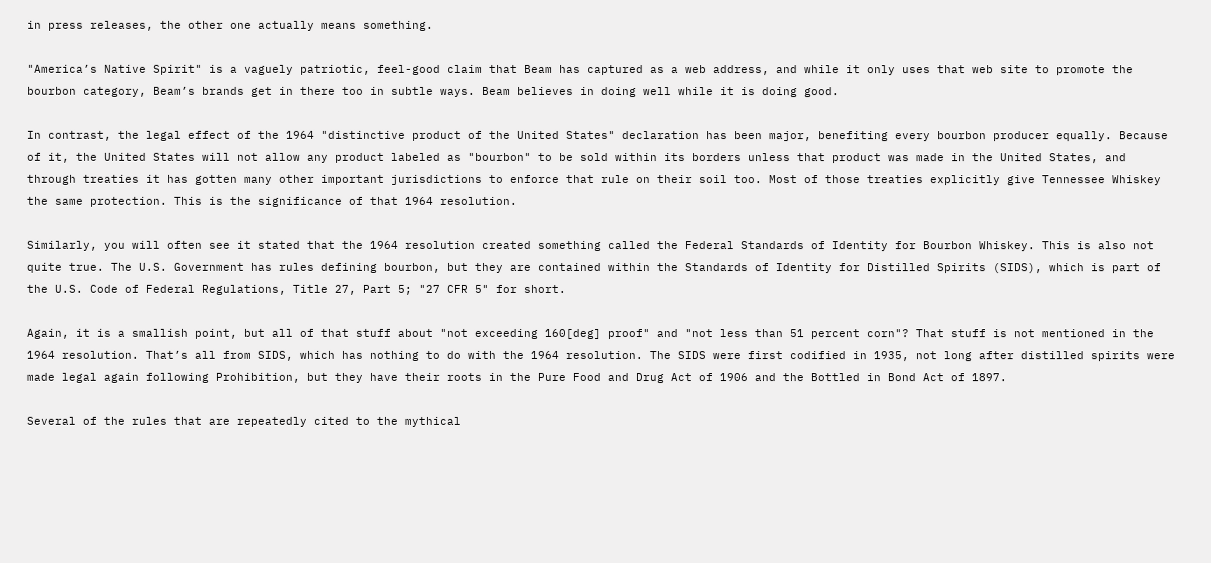in press releases, the other one actually means something.

"America’s Native Spirit" is a vaguely patriotic, feel-good claim that Beam has captured as a web address, and while it only uses that web site to promote the bourbon category, Beam’s brands get in there too in subtle ways. Beam believes in doing well while it is doing good.

In contrast, the legal effect of the 1964 "distinctive product of the United States" declaration has been major, benefiting every bourbon producer equally. Because of it, the United States will not allow any product labeled as "bourbon" to be sold within its borders unless that product was made in the United States, and through treaties it has gotten many other important jurisdictions to enforce that rule on their soil too. Most of those treaties explicitly give Tennessee Whiskey the same protection. This is the significance of that 1964 resolution.

Similarly, you will often see it stated that the 1964 resolution created something called the Federal Standards of Identity for Bourbon Whiskey. This is also not quite true. The U.S. Government has rules defining bourbon, but they are contained within the Standards of Identity for Distilled Spirits (SIDS), which is part of the U.S. Code of Federal Regulations, Title 27, Part 5; "27 CFR 5" for short.

Again, it is a smallish point, but all of that stuff about "not exceeding 160[deg] proof" and "not less than 51 percent corn"? That stuff is not mentioned in the 1964 resolution. That’s all from SIDS, which has nothing to do with the 1964 resolution. The SIDS were first codified in 1935, not long after distilled spirits were made legal again following Prohibition, but they have their roots in the Pure Food and Drug Act of 1906 and the Bottled in Bond Act of 1897.

Several of the rules that are repeatedly cited to the mythical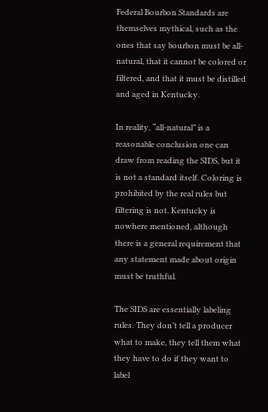Federal Bourbon Standards are themselves mythical, such as the ones that say bourbon must be all-natural, that it cannot be colored or filtered, and that it must be distilled and aged in Kentucky.

In reality, “all-natural” is a reasonable conclusion one can draw from reading the SIDS, but it is not a standard itself. Coloring is prohibited by the real rules but filtering is not. Kentucky is nowhere mentioned, although there is a general requirement that any statement made about origin must be truthful.

The SIDS are essentially labeling rules. They don’t tell a producer what to make, they tell them what they have to do if they want to label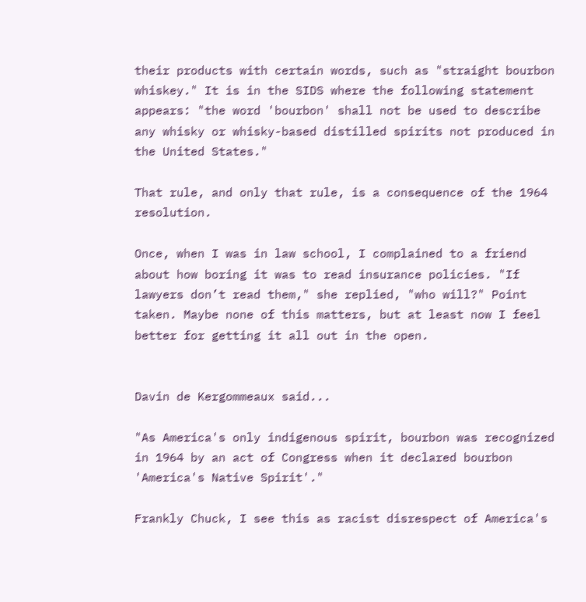their products with certain words, such as "straight bourbon whiskey." It is in the SIDS where the following statement appears: "the word 'bourbon' shall not be used to describe any whisky or whisky-based distilled spirits not produced in the United States."

That rule, and only that rule, is a consequence of the 1964 resolution.

Once, when I was in law school, I complained to a friend about how boring it was to read insurance policies. "If lawyers don’t read them," she replied, "who will?" Point taken. Maybe none of this matters, but at least now I feel better for getting it all out in the open.


Davin de Kergommeaux said...

"As America's only indigenous spirit, bourbon was recognized in 1964 by an act of Congress when it declared bourbon 'America's Native Spirit'."

Frankly Chuck, I see this as racist disrespect of America's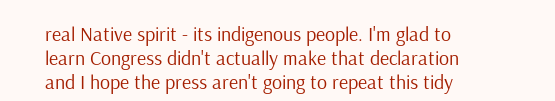real Native spirit - its indigenous people. I'm glad to learn Congress didn't actually make that declaration and I hope the press aren't going to repeat this tidy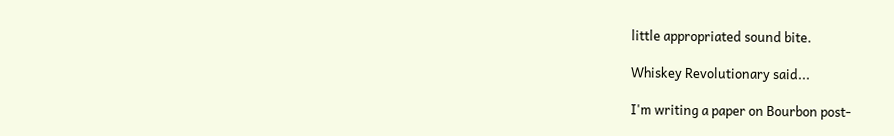little appropriated sound bite.

Whiskey Revolutionary said...

I'm writing a paper on Bourbon post-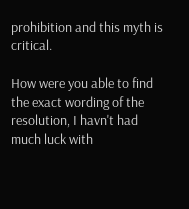prohibition and this myth is critical.

How were you able to find the exact wording of the resolution, I havn't had much luck with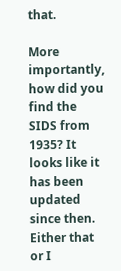that.

More importantly, how did you find the SIDS from 1935? It looks like it has been updated since then. Either that or I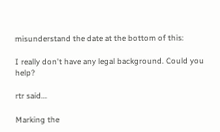misunderstand the date at the bottom of this:

I really don't have any legal background. Could you help?

rtr said...

Marking the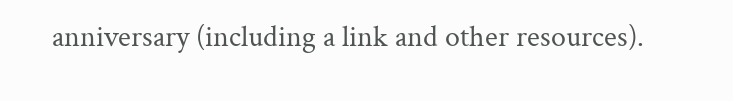anniversary (including a link and other resources).